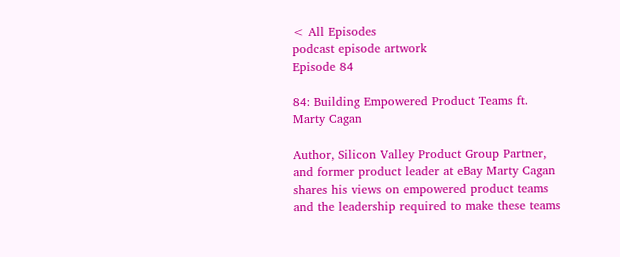< All Episodes
podcast episode artwork
Episode 84

84: Building Empowered Product Teams ft. Marty Cagan

Author, Silicon Valley Product Group Partner, and former product leader at eBay Marty Cagan shares his views on empowered product teams and the leadership required to make these teams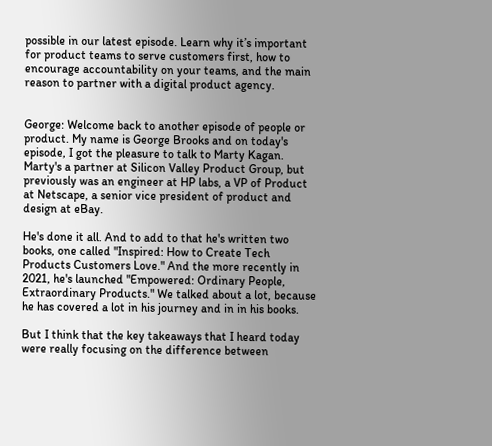possible in our latest episode. Learn why it’s important for product teams to serve customers first, how to encourage accountability on your teams, and the main reason to partner with a digital product agency.


George: Welcome back to another episode of people or product. My name is George Brooks and on today's episode, I got the pleasure to talk to Marty Kagan. Marty's a partner at Silicon Valley Product Group, but previously was an engineer at HP labs, a VP of Product at Netscape, a senior vice president of product and design at eBay.

He's done it all. And to add to that he's written two books, one called "Inspired: How to Create Tech Products Customers Love." And the more recently in 2021, he's launched "Empowered: Ordinary People, Extraordinary Products." We talked about a lot, because he has covered a lot in his journey and in in his books.

But I think that the key takeaways that I heard today were really focusing on the difference between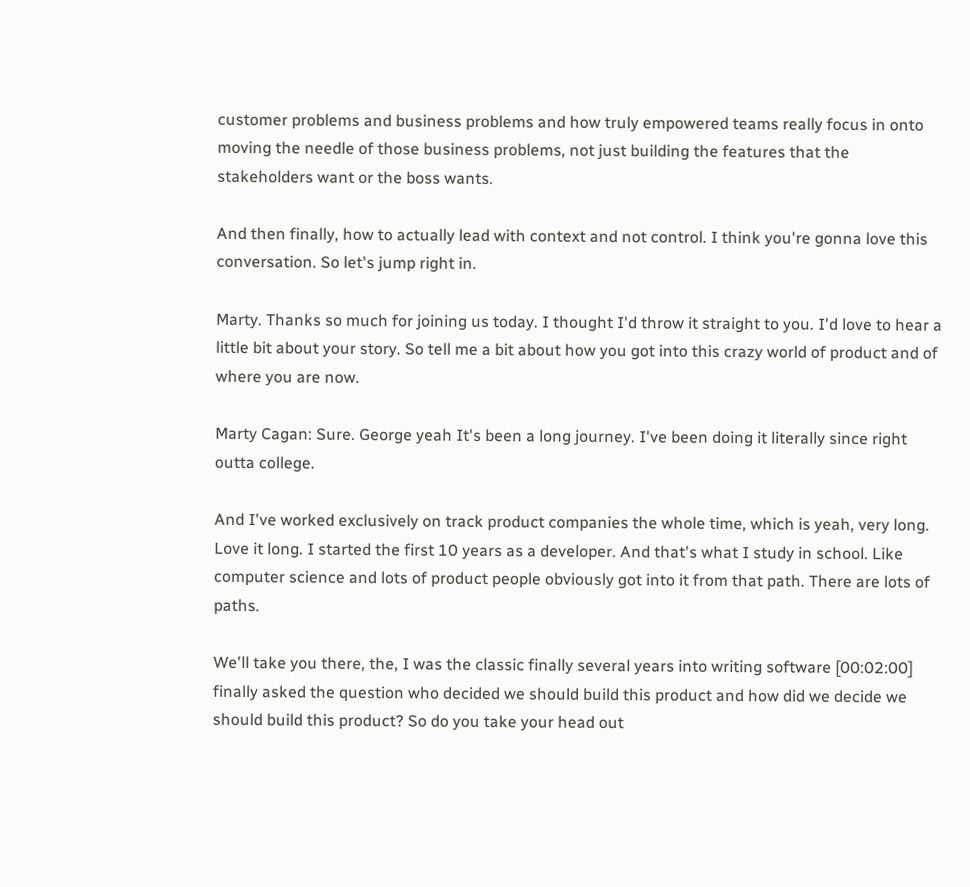customer problems and business problems and how truly empowered teams really focus in onto moving the needle of those business problems, not just building the features that the stakeholders want or the boss wants.

And then finally, how to actually lead with context and not control. I think you're gonna love this conversation. So let's jump right in.

Marty. Thanks so much for joining us today. I thought I'd throw it straight to you. I'd love to hear a little bit about your story. So tell me a bit about how you got into this crazy world of product and of where you are now.

Marty Cagan: Sure. George yeah It's been a long journey. I've been doing it literally since right outta college.

And I've worked exclusively on track product companies the whole time, which is yeah, very long. Love it long. I started the first 10 years as a developer. And that's what I study in school. Like computer science and lots of product people obviously got into it from that path. There are lots of paths.

We'll take you there, the, I was the classic finally several years into writing software [00:02:00] finally asked the question who decided we should build this product and how did we decide we should build this product? So do you take your head out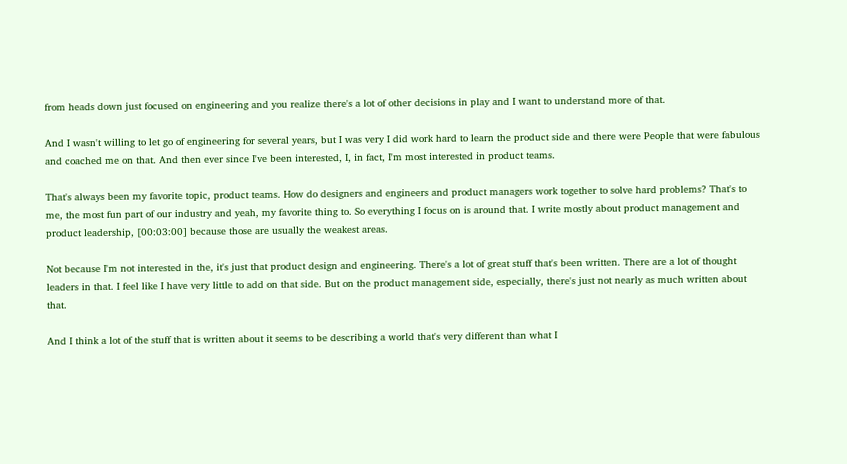from heads down just focused on engineering and you realize there's a lot of other decisions in play and I want to understand more of that.

And I wasn't willing to let go of engineering for several years, but I was very I did work hard to learn the product side and there were People that were fabulous and coached me on that. And then ever since I've been interested, I, in fact, I'm most interested in product teams.

That's always been my favorite topic, product teams. How do designers and engineers and product managers work together to solve hard problems? That's to me, the most fun part of our industry and yeah, my favorite thing to. So everything I focus on is around that. I write mostly about product management and product leadership, [00:03:00] because those are usually the weakest areas.

Not because I'm not interested in the, it's just that product design and engineering. There's a lot of great stuff that's been written. There are a lot of thought leaders in that. I feel like I have very little to add on that side. But on the product management side, especially, there's just not nearly as much written about that.

And I think a lot of the stuff that is written about it seems to be describing a world that's very different than what I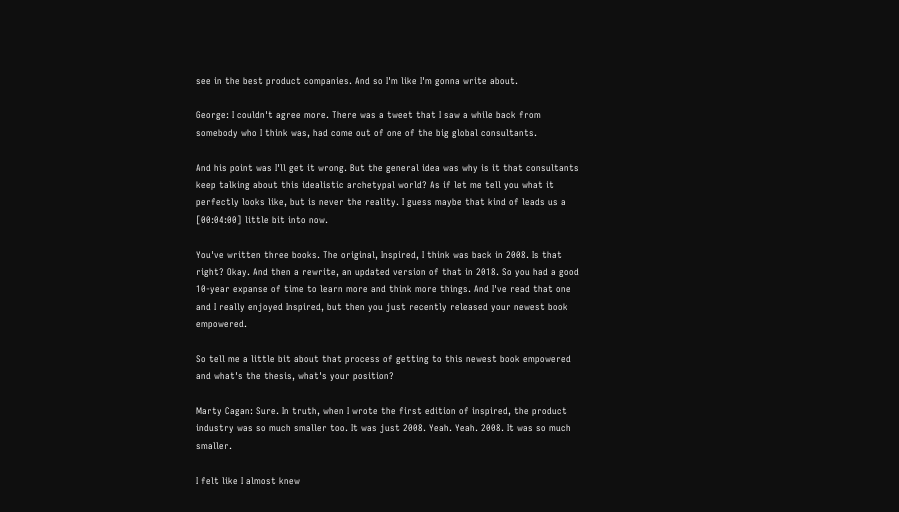see in the best product companies. And so I'm like I'm gonna write about.

George: I couldn't agree more. There was a tweet that I saw a while back from somebody who I think was, had come out of one of the big global consultants.

And his point was I'll get it wrong. But the general idea was why is it that consultants keep talking about this idealistic archetypal world? As if let me tell you what it perfectly looks like, but is never the reality. I guess maybe that kind of leads us a [00:04:00] little bit into now.

You've written three books. The original, Inspired, I think was back in 2008. Is that right? Okay. And then a rewrite, an updated version of that in 2018. So you had a good 10-year expanse of time to learn more and think more things. And I've read that one and I really enjoyed Inspired, but then you just recently released your newest book empowered.

So tell me a little bit about that process of getting to this newest book empowered and what's the thesis, what's your position?

Marty Cagan: Sure. In truth, when I wrote the first edition of inspired, the product industry was so much smaller too. It was just 2008. Yeah. Yeah. 2008. It was so much smaller.

I felt like I almost knew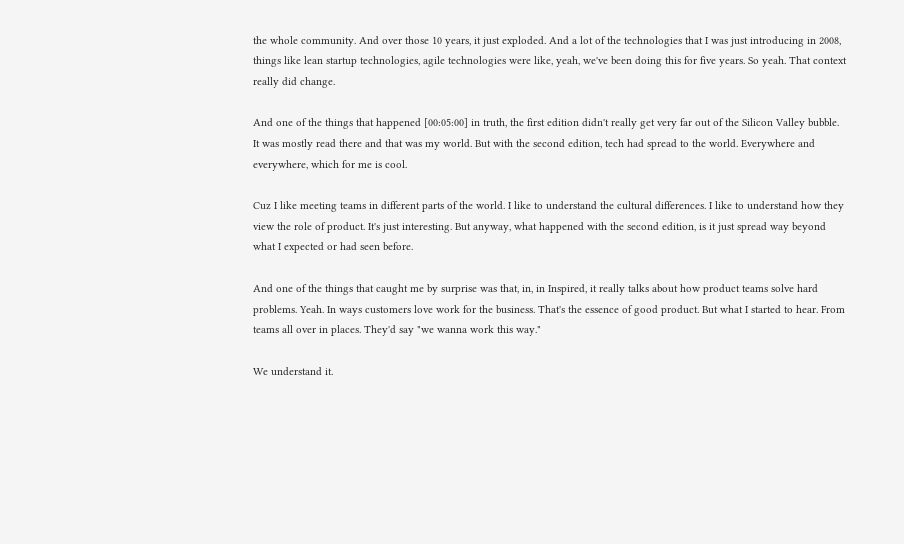the whole community. And over those 10 years, it just exploded. And a lot of the technologies that I was just introducing in 2008, things like lean startup technologies, agile technologies were like, yeah, we've been doing this for five years. So yeah. That context really did change.

And one of the things that happened [00:05:00] in truth, the first edition didn't really get very far out of the Silicon Valley bubble. It was mostly read there and that was my world. But with the second edition, tech had spread to the world. Everywhere and everywhere, which for me is cool.

Cuz I like meeting teams in different parts of the world. I like to understand the cultural differences. I like to understand how they view the role of product. It's just interesting. But anyway, what happened with the second edition, is it just spread way beyond what I expected or had seen before.

And one of the things that caught me by surprise was that, in, in Inspired, it really talks about how product teams solve hard problems. Yeah. In ways customers love work for the business. That's the essence of good product. But what I started to hear. From teams all over in places. They'd say "we wanna work this way."

We understand it.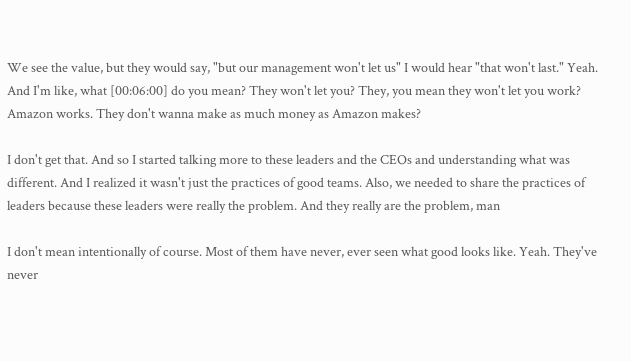We see the value, but they would say, "but our management won't let us" I would hear "that won't last." Yeah. And I'm like, what [00:06:00] do you mean? They won't let you? They, you mean they won't let you work? Amazon works. They don't wanna make as much money as Amazon makes?

I don't get that. And so I started talking more to these leaders and the CEOs and understanding what was different. And I realized it wasn't just the practices of good teams. Also, we needed to share the practices of leaders because these leaders were really the problem. And they really are the problem, man

I don't mean intentionally of course. Most of them have never, ever seen what good looks like. Yeah. They've never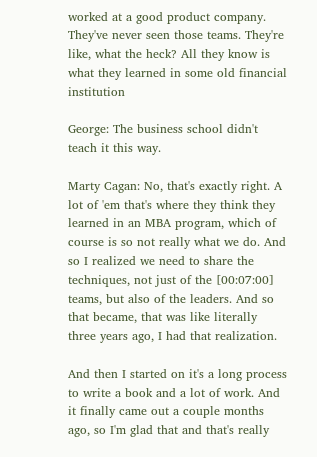worked at a good product company. They've never seen those teams. They're like, what the heck? All they know is what they learned in some old financial institution

George: The business school didn't teach it this way.

Marty Cagan: No, that's exactly right. A lot of 'em that's where they think they learned in an MBA program, which of course is so not really what we do. And so I realized we need to share the techniques, not just of the [00:07:00] teams, but also of the leaders. And so that became, that was like literally three years ago, I had that realization.

And then I started on it's a long process to write a book and a lot of work. And it finally came out a couple months ago, so I'm glad that and that's really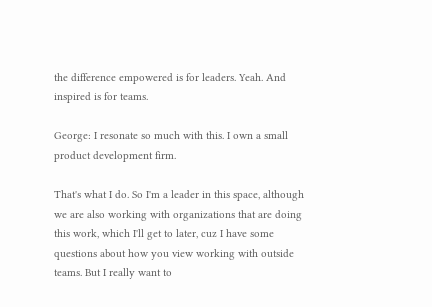the difference empowered is for leaders. Yeah. And inspired is for teams.

George: I resonate so much with this. I own a small product development firm.

That's what I do. So I'm a leader in this space, although we are also working with organizations that are doing this work, which I'll get to later, cuz I have some questions about how you view working with outside teams. But I really want to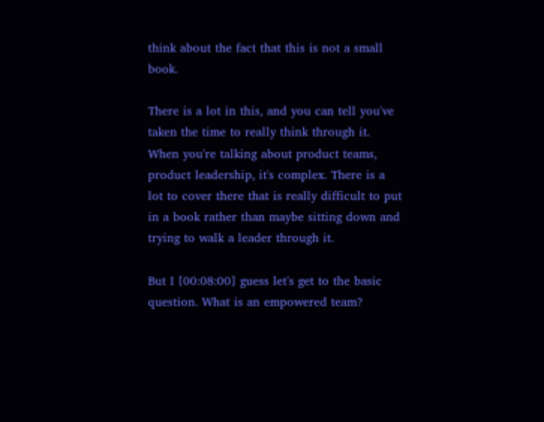think about the fact that this is not a small book.

There is a lot in this, and you can tell you've taken the time to really think through it. When you're talking about product teams, product leadership, it's complex. There is a lot to cover there that is really difficult to put in a book rather than maybe sitting down and trying to walk a leader through it.

But I [00:08:00] guess let's get to the basic question. What is an empowered team?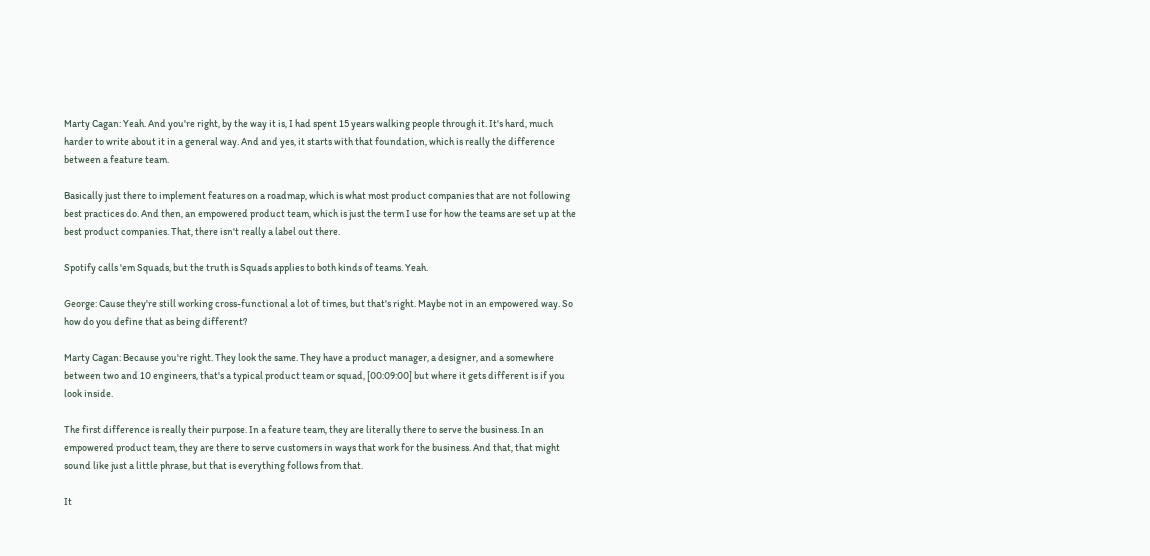Marty Cagan: Yeah. And you're right, by the way it is, I had spent 15 years walking people through it. It's hard, much harder to write about it in a general way. And and yes, it starts with that foundation, which is really the difference between a feature team.

Basically just there to implement features on a roadmap, which is what most product companies that are not following best practices do. And then, an empowered product team, which is just the term I use for how the teams are set up at the best product companies. That, there isn't really a label out there.

Spotify calls 'em Squads, but the truth is Squads applies to both kinds of teams. Yeah.

George: Cause they're still working cross-functional a lot of times, but that's right. Maybe not in an empowered way. So how do you define that as being different?

Marty Cagan: Because you're right. They look the same. They have a product manager, a designer, and a somewhere between two and 10 engineers, that's a typical product team or squad, [00:09:00] but where it gets different is if you look inside.

The first difference is really their purpose. In a feature team, they are literally there to serve the business. In an empowered product team, they are there to serve customers in ways that work for the business. And that, that might sound like just a little phrase, but that is everything follows from that.

It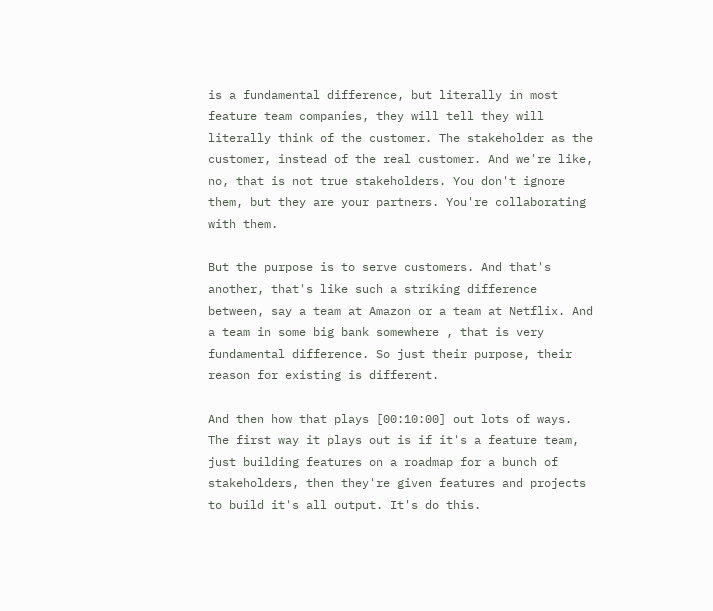is a fundamental difference, but literally in most feature team companies, they will tell they will literally think of the customer. The stakeholder as the customer, instead of the real customer. And we're like, no, that is not true stakeholders. You don't ignore them, but they are your partners. You're collaborating with them.

But the purpose is to serve customers. And that's another, that's like such a striking difference between, say a team at Amazon or a team at Netflix. And a team in some big bank somewhere , that is very fundamental difference. So just their purpose, their reason for existing is different.

And then how that plays [00:10:00] out lots of ways. The first way it plays out is if it's a feature team, just building features on a roadmap for a bunch of stakeholders, then they're given features and projects to build it's all output. It's do this.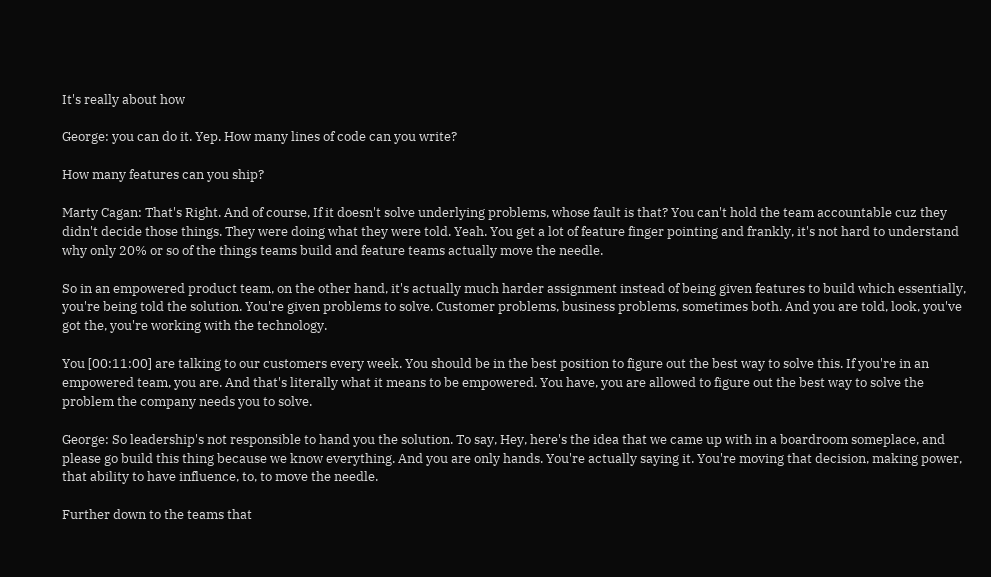It's really about how

George: you can do it. Yep. How many lines of code can you write?

How many features can you ship?

Marty Cagan: That's Right. And of course, If it doesn't solve underlying problems, whose fault is that? You can't hold the team accountable cuz they didn't decide those things. They were doing what they were told. Yeah. You get a lot of feature finger pointing and frankly, it's not hard to understand why only 20% or so of the things teams build and feature teams actually move the needle.

So in an empowered product team, on the other hand, it's actually much harder assignment instead of being given features to build which essentially, you're being told the solution. You're given problems to solve. Customer problems, business problems, sometimes both. And you are told, look, you've got the, you're working with the technology.

You [00:11:00] are talking to our customers every week. You should be in the best position to figure out the best way to solve this. If you're in an empowered team, you are. And that's literally what it means to be empowered. You have, you are allowed to figure out the best way to solve the problem the company needs you to solve.

George: So leadership's not responsible to hand you the solution. To say, Hey, here's the idea that we came up with in a boardroom someplace, and please go build this thing because we know everything. And you are only hands. You're actually saying it. You're moving that decision, making power, that ability to have influence, to, to move the needle.

Further down to the teams that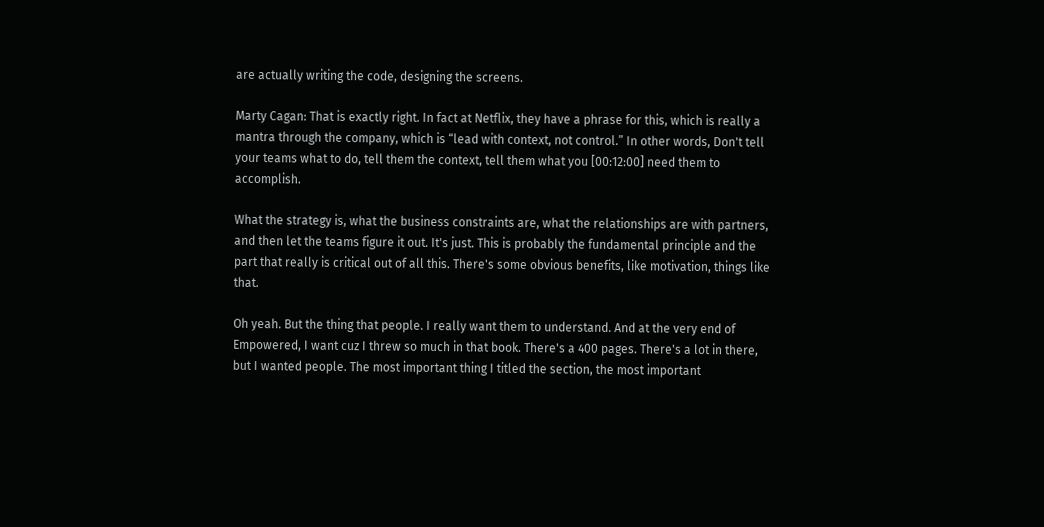are actually writing the code, designing the screens.

Marty Cagan: That is exactly right. In fact at Netflix, they have a phrase for this, which is really a mantra through the company, which is “lead with context, not control.” In other words, Don't tell your teams what to do, tell them the context, tell them what you [00:12:00] need them to accomplish.

What the strategy is, what the business constraints are, what the relationships are with partners, and then let the teams figure it out. It's just. This is probably the fundamental principle and the part that really is critical out of all this. There's some obvious benefits, like motivation, things like that.

Oh yeah. But the thing that people. I really want them to understand. And at the very end of Empowered, I want cuz I threw so much in that book. There's a 400 pages. There's a lot in there, but I wanted people. The most important thing I titled the section, the most important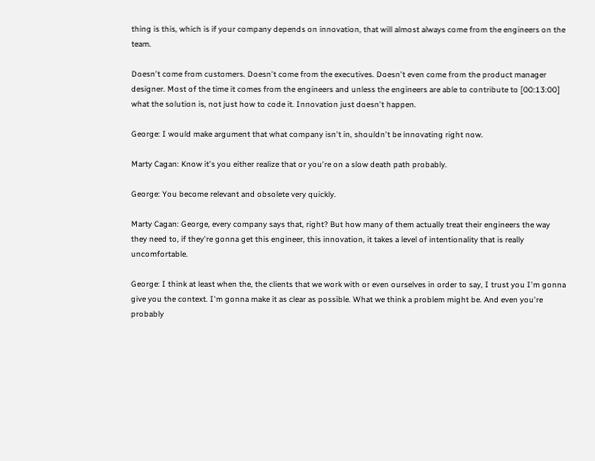thing is this, which is if your company depends on innovation, that will almost always come from the engineers on the team.

Doesn't come from customers. Doesn't come from the executives. Doesn't even come from the product manager designer. Most of the time it comes from the engineers and unless the engineers are able to contribute to [00:13:00] what the solution is, not just how to code it. Innovation just doesn't happen.

George: I would make argument that what company isn't in, shouldn't be innovating right now.

Marty Cagan: Know it's you either realize that or you're on a slow death path probably.

George: You become relevant and obsolete very quickly.

Marty Cagan: George, every company says that, right? But how many of them actually treat their engineers the way they need to, if they're gonna get this engineer, this innovation, it takes a level of intentionality that is really uncomfortable.

George: I think at least when the, the clients that we work with or even ourselves in order to say, I trust you I'm gonna give you the context. I'm gonna make it as clear as possible. What we think a problem might be. And even you're probably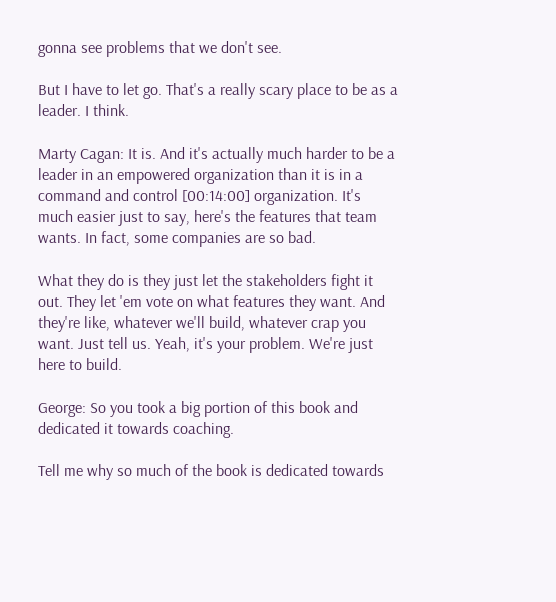gonna see problems that we don't see.

But I have to let go. That's a really scary place to be as a leader. I think.

Marty Cagan: It is. And it's actually much harder to be a leader in an empowered organization than it is in a command and control [00:14:00] organization. It's much easier just to say, here's the features that team wants. In fact, some companies are so bad.

What they do is they just let the stakeholders fight it out. They let 'em vote on what features they want. And they're like, whatever we'll build, whatever crap you want. Just tell us. Yeah, it's your problem. We're just here to build.

George: So you took a big portion of this book and dedicated it towards coaching.

Tell me why so much of the book is dedicated towards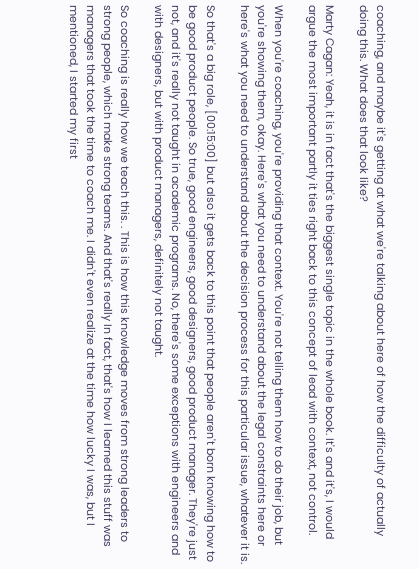coaching, and maybe it's getting at what we're talking about here of how the difficulty of actually doing this. What does that look like?

Marty Cagan: Yeah, it is in fact that's the biggest single topic in the whole book. It's and it's, I would argue the most important partly it ties right back to this concept of lead with context, not control.

When you're coaching, you're providing that context. You're not telling them how to do their job, but you're showing them, okay. Here's what you need to understand about the legal constraints here or here's what you need to understand about the decision process for this particular issue, whatever it is.

So that's a big role, [00:15:00] but also it gets back to this point that people aren't born knowing how to be good product people. So true, good engineers, good designers, good product manager. They're just not, and it's really not taught in academic programs. No, there's some exceptions with engineers and with designers, but with product managers, definitely not taught.

So coaching is really how we teach this. . This is how this knowledge moves from strong leaders to strong people, which make strong teams. And that's really In fact, that's how I learned this stuff was managers that took the time to coach me. I didn't even realize at the time how lucky I was, but I mentioned, I started my first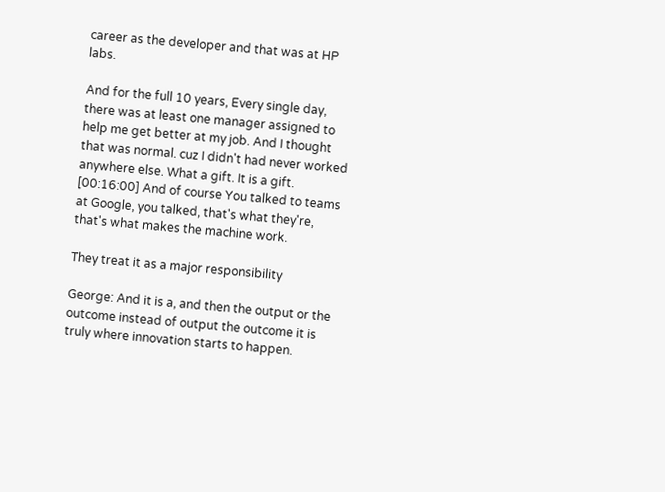career as the developer and that was at HP labs.

And for the full 10 years, Every single day, there was at least one manager assigned to help me get better at my job. And I thought that was normal. cuz I didn't had never worked anywhere else. What a gift. It is a gift. [00:16:00] And of course You talked to teams at Google, you talked, that's what they're, that's what makes the machine work.

They treat it as a major responsibility

George: And it is a, and then the output or the outcome instead of output the outcome it is truly where innovation starts to happen.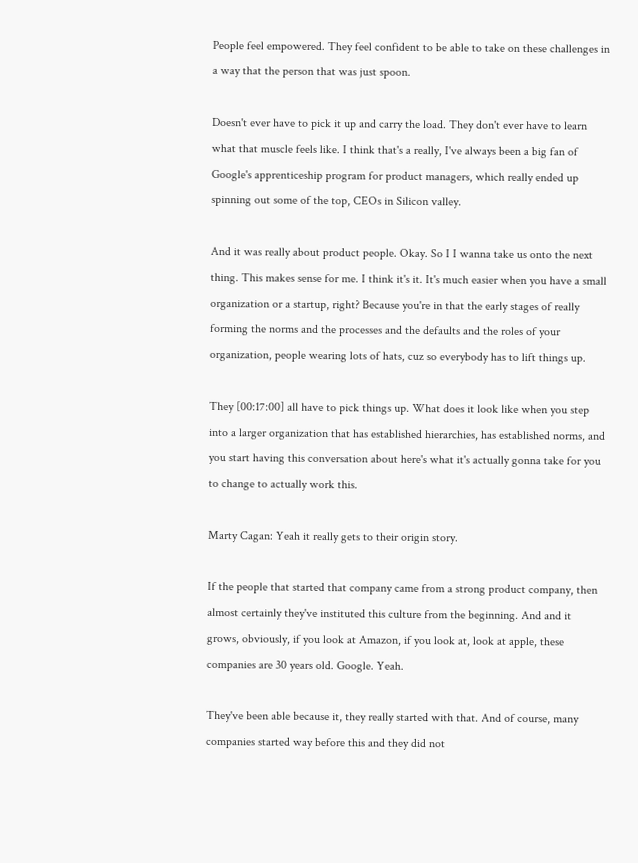People feel empowered. They feel confident to be able to take on these challenges in a way that the person that was just spoon.

Doesn't ever have to pick it up and carry the load. They don't ever have to learn what that muscle feels like. I think that's a really, I've always been a big fan of Google's apprenticeship program for product managers, which really ended up spinning out some of the top, CEOs in Silicon valley.

And it was really about product people. Okay. So I I wanna take us onto the next thing. This makes sense for me. I think it's it. It's much easier when you have a small organization or a startup, right? Because you're in that the early stages of really forming the norms and the processes and the defaults and the roles of your organization, people wearing lots of hats, cuz so everybody has to lift things up.

They [00:17:00] all have to pick things up. What does it look like when you step into a larger organization that has established hierarchies, has established norms, and you start having this conversation about here's what it's actually gonna take for you to change to actually work this.

Marty Cagan: Yeah it really gets to their origin story.

If the people that started that company came from a strong product company, then almost certainly they've instituted this culture from the beginning. And and it grows, obviously, if you look at Amazon, if you look at, look at apple, these companies are 30 years old. Google. Yeah.

They've been able because it, they really started with that. And of course, many companies started way before this and they did not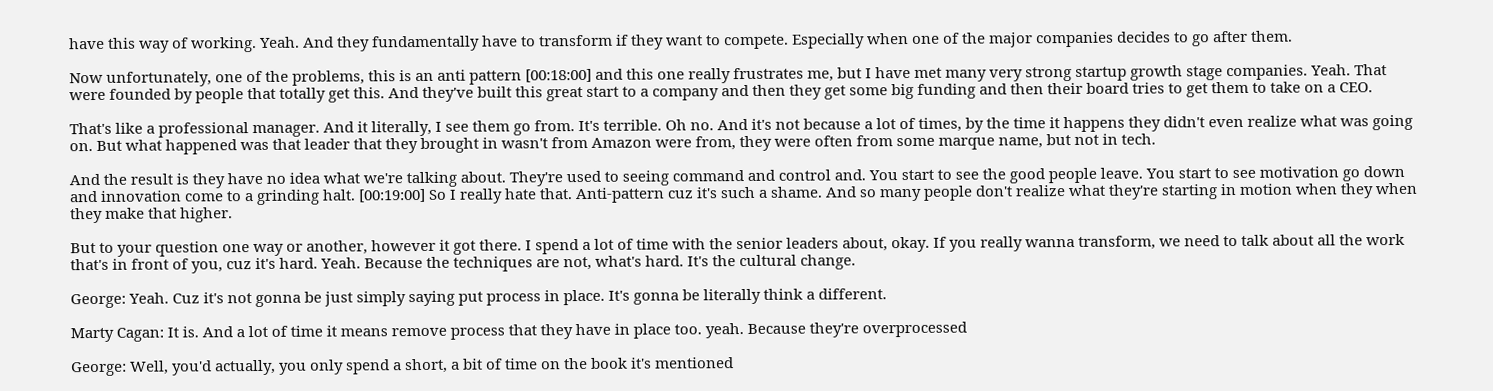have this way of working. Yeah. And they fundamentally have to transform if they want to compete. Especially when one of the major companies decides to go after them.

Now unfortunately, one of the problems, this is an anti pattern [00:18:00] and this one really frustrates me, but I have met many very strong startup growth stage companies. Yeah. That were founded by people that totally get this. And they've built this great start to a company and then they get some big funding and then their board tries to get them to take on a CEO.

That's like a professional manager. And it literally, I see them go from. It's terrible. Oh no. And it's not because a lot of times, by the time it happens they didn't even realize what was going on. But what happened was that leader that they brought in wasn't from Amazon were from, they were often from some marque name, but not in tech.

And the result is they have no idea what we're talking about. They're used to seeing command and control and. You start to see the good people leave. You start to see motivation go down and innovation come to a grinding halt. [00:19:00] So I really hate that. Anti-pattern cuz it's such a shame. And so many people don't realize what they're starting in motion when they when they make that higher.

But to your question one way or another, however it got there. I spend a lot of time with the senior leaders about, okay. If you really wanna transform, we need to talk about all the work that's in front of you, cuz it's hard. Yeah. Because the techniques are not, what's hard. It's the cultural change.

George: Yeah. Cuz it's not gonna be just simply saying put process in place. It's gonna be literally think a different.

Marty Cagan: It is. And a lot of time it means remove process that they have in place too. yeah. Because they're overprocessed

George: Well, you'd actually, you only spend a short, a bit of time on the book it's mentioned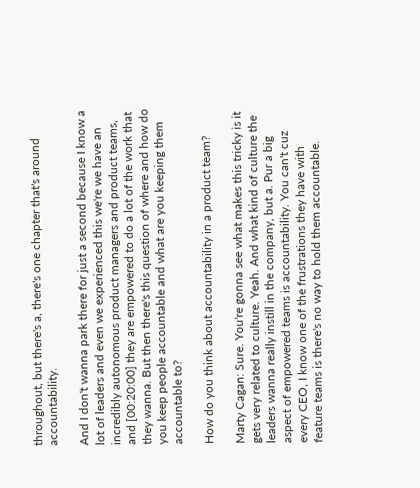throughout, but there's a, there's one chapter that's around accountability.

And I don't wanna park there for just a second because I know a lot of leaders and even we experienced this we're we have an incredibly autonomous product managers and product teams, and [00:20:00] they are empowered to do a lot of the work that they wanna. But then there's this question of where and how do you keep people accountable and what are you keeping them accountable to?

How do you think about accountability in a product team?

Marty Cagan: Sure. You're gonna see what makes this tricky is it gets very related to culture. Yeah. And what kind of culture the leaders wanna really instill in the company, but a. Pur a big aspect of empowered teams is accountability. You can't cuz every CEO, I know one of the frustrations they have with feature teams is there's no way to hold them accountable.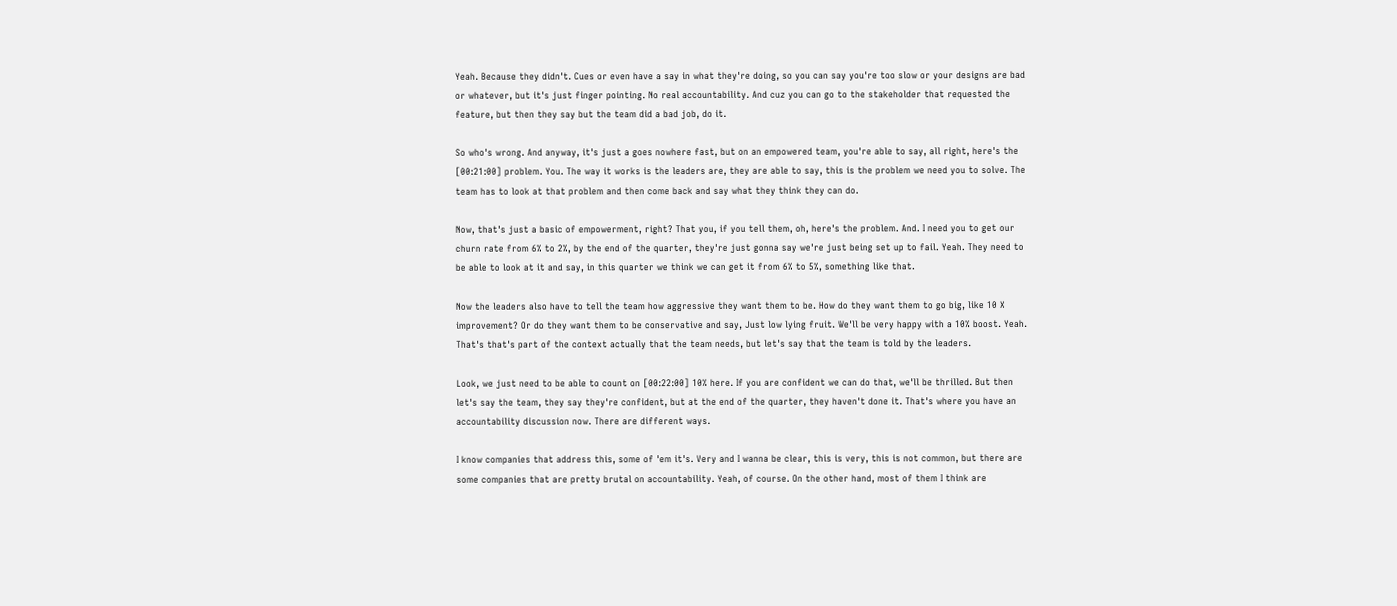Yeah. Because they didn't. Cues or even have a say in what they're doing, so you can say you're too slow or your designs are bad or whatever, but it's just finger pointing. No real accountability. And cuz you can go to the stakeholder that requested the feature, but then they say but the team did a bad job, do it.

So who's wrong. And anyway, it's just a goes nowhere fast, but on an empowered team, you're able to say, all right, here's the [00:21:00] problem. You. The way it works is the leaders are, they are able to say, this is the problem we need you to solve. The team has to look at that problem and then come back and say what they think they can do.

Now, that's just a basic of empowerment, right? That you, if you tell them, oh, here's the problem. And. I need you to get our churn rate from 6% to 2%, by the end of the quarter, they're just gonna say we're just being set up to fail. Yeah. They need to be able to look at it and say, in this quarter we think we can get it from 6% to 5%, something like that.

Now the leaders also have to tell the team how aggressive they want them to be. How do they want them to go big, like 10 X improvement? Or do they want them to be conservative and say, Just low lying fruit. We'll be very happy with a 10% boost. Yeah. That's that's part of the context actually that the team needs, but let's say that the team is told by the leaders.

Look, we just need to be able to count on [00:22:00] 10% here. If you are confident we can do that, we'll be thrilled. But then let's say the team, they say they're confident, but at the end of the quarter, they haven't done it. That's where you have an accountability discussion now. There are different ways.

I know companies that address this, some of 'em it's. Very and I wanna be clear, this is very, this is not common, but there are some companies that are pretty brutal on accountability. Yeah, of course. On the other hand, most of them I think are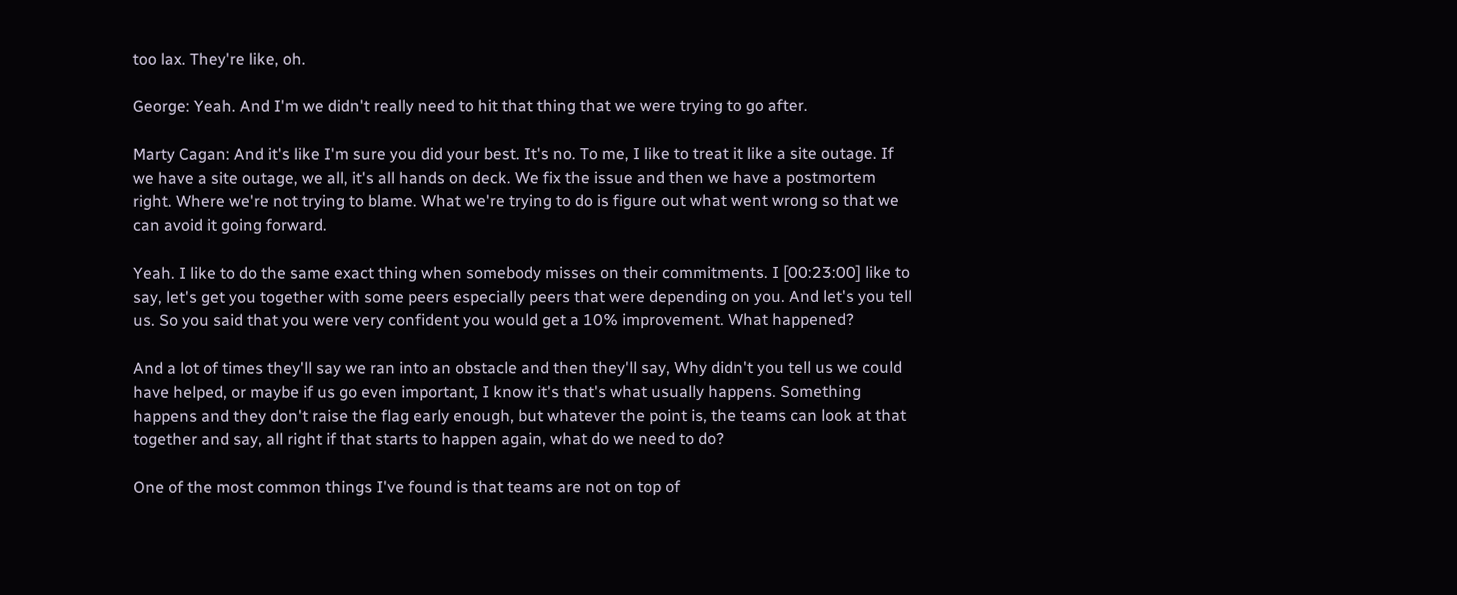too lax. They're like, oh.

George: Yeah. And I'm we didn't really need to hit that thing that we were trying to go after.

Marty Cagan: And it's like I'm sure you did your best. It's no. To me, I like to treat it like a site outage. If we have a site outage, we all, it's all hands on deck. We fix the issue and then we have a postmortem right. Where we're not trying to blame. What we're trying to do is figure out what went wrong so that we can avoid it going forward.

Yeah. I like to do the same exact thing when somebody misses on their commitments. I [00:23:00] like to say, let's get you together with some peers especially peers that were depending on you. And let's you tell us. So you said that you were very confident you would get a 10% improvement. What happened?

And a lot of times they'll say we ran into an obstacle and then they'll say, Why didn't you tell us we could have helped, or maybe if us go even important, I know it's that's what usually happens. Something happens and they don't raise the flag early enough, but whatever the point is, the teams can look at that together and say, all right if that starts to happen again, what do we need to do?

One of the most common things I've found is that teams are not on top of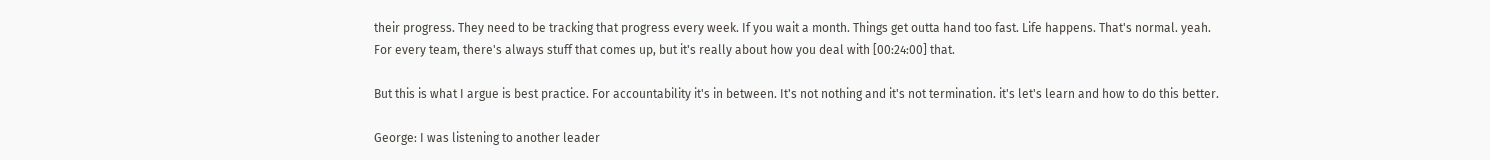their progress. They need to be tracking that progress every week. If you wait a month. Things get outta hand too fast. Life happens. That's normal. yeah. For every team, there's always stuff that comes up, but it's really about how you deal with [00:24:00] that.

But this is what I argue is best practice. For accountability it's in between. It's not nothing and it's not termination. it's let's learn and how to do this better.

George: I was listening to another leader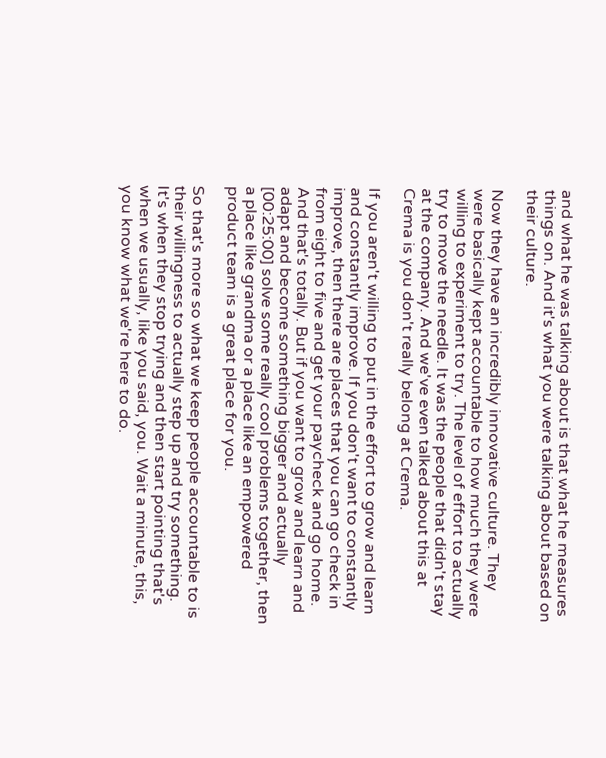and what he was talking about is that what he measures things on. And it's what you were talking about based on their culture.

Now they have an incredibly innovative culture. They were basically kept accountable to how much they were willing to experiment to try. The level of effort to actually try to move the needle. It was the people that didn't stay at the company. And we've even talked about this at Crema is you don't really belong at Crema.

If you aren't willing to put in the effort to grow and learn and constantly improve. If you don't want to constantly improve, then there are places that you can go check in from eight to five and get your paycheck and go home. And that's totally. But if you want to grow and learn and adapt and become something bigger and actually [00:25:00] solve some really cool problems together, then a place like grandma or a place like an empowered product team is a great place for you.

So that's more so what we keep people accountable to is their willingness to actually step up and try something. It's when they stop trying and then start pointing that's when we usually, like you said, you. Wait a minute, this, you know what we're here to do.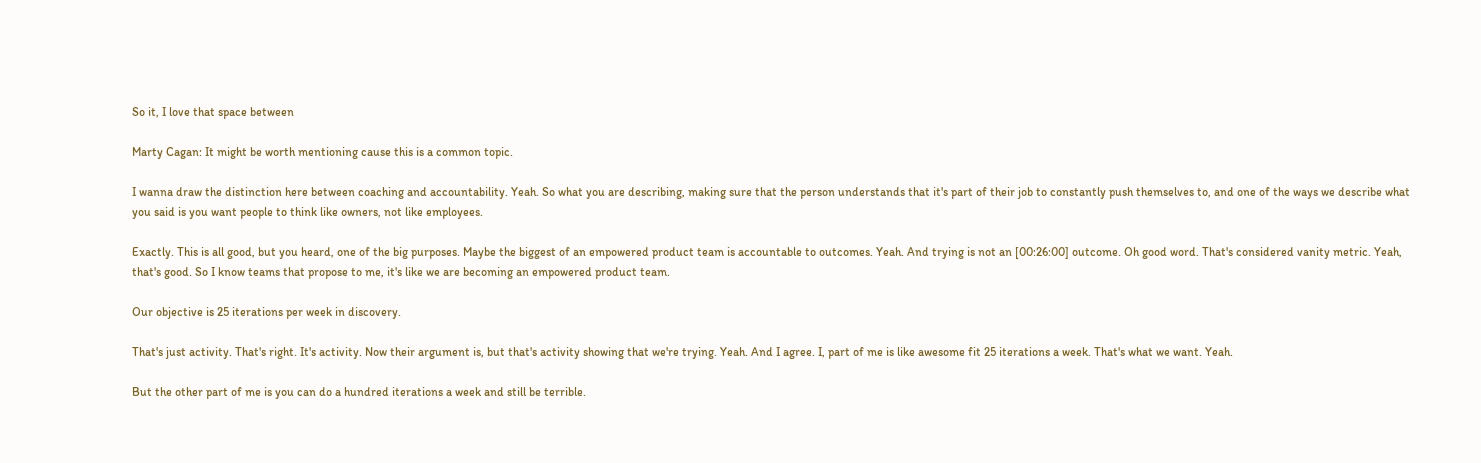So it, I love that space between

Marty Cagan: It might be worth mentioning cause this is a common topic.

I wanna draw the distinction here between coaching and accountability. Yeah. So what you are describing, making sure that the person understands that it's part of their job to constantly push themselves to, and one of the ways we describe what you said is you want people to think like owners, not like employees.

Exactly. This is all good, but you heard, one of the big purposes. Maybe the biggest of an empowered product team is accountable to outcomes. Yeah. And trying is not an [00:26:00] outcome. Oh good word. That's considered vanity metric. Yeah, that's good. So I know teams that propose to me, it's like we are becoming an empowered product team.

Our objective is 25 iterations per week in discovery.

That's just activity. That's right. It's activity. Now their argument is, but that's activity showing that we're trying. Yeah. And I agree. I, part of me is like awesome fit 25 iterations a week. That's what we want. Yeah.

But the other part of me is you can do a hundred iterations a week and still be terrible.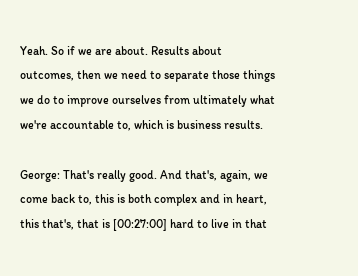Yeah. So if we are about. Results about outcomes, then we need to separate those things we do to improve ourselves from ultimately what we're accountable to, which is business results.

George: That's really good. And that's, again, we come back to, this is both complex and in heart, this that's, that is [00:27:00] hard to live in that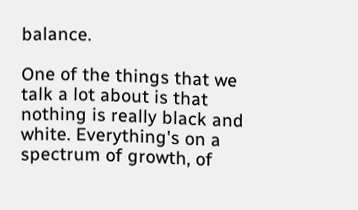balance.

One of the things that we talk a lot about is that nothing is really black and white. Everything's on a spectrum of growth, of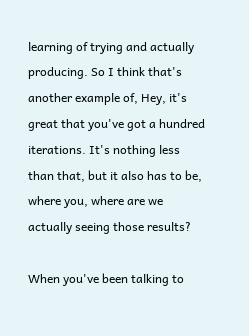learning of trying and actually producing. So I think that's another example of, Hey, it's great that you've got a hundred iterations. It's nothing less than that, but it also has to be, where you, where are we actually seeing those results?

When you've been talking to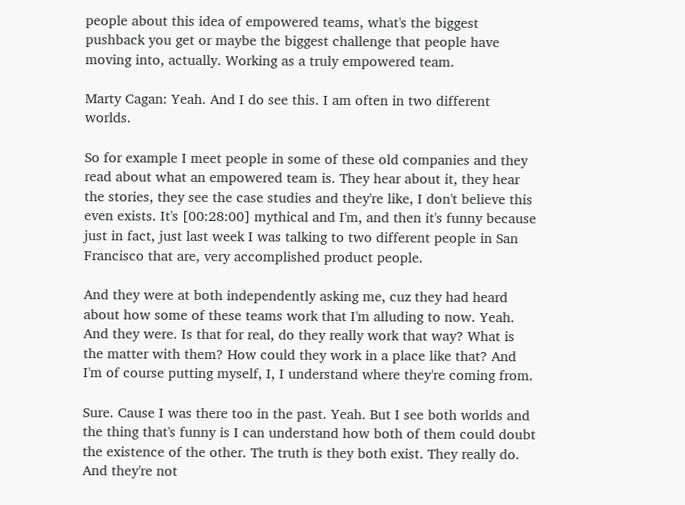people about this idea of empowered teams, what's the biggest pushback you get or maybe the biggest challenge that people have moving into, actually. Working as a truly empowered team.

Marty Cagan: Yeah. And I do see this. I am often in two different worlds.

So for example I meet people in some of these old companies and they read about what an empowered team is. They hear about it, they hear the stories, they see the case studies and they're like, I don't believe this even exists. It's [00:28:00] mythical and I'm, and then it's funny because just in fact, just last week I was talking to two different people in San Francisco that are, very accomplished product people.

And they were at both independently asking me, cuz they had heard about how some of these teams work that I'm alluding to now. Yeah. And they were. Is that for real, do they really work that way? What is the matter with them? How could they work in a place like that? And I'm of course putting myself, I, I understand where they're coming from.

Sure. Cause I was there too in the past. Yeah. But I see both worlds and the thing that's funny is I can understand how both of them could doubt the existence of the other. The truth is they both exist. They really do. And they're not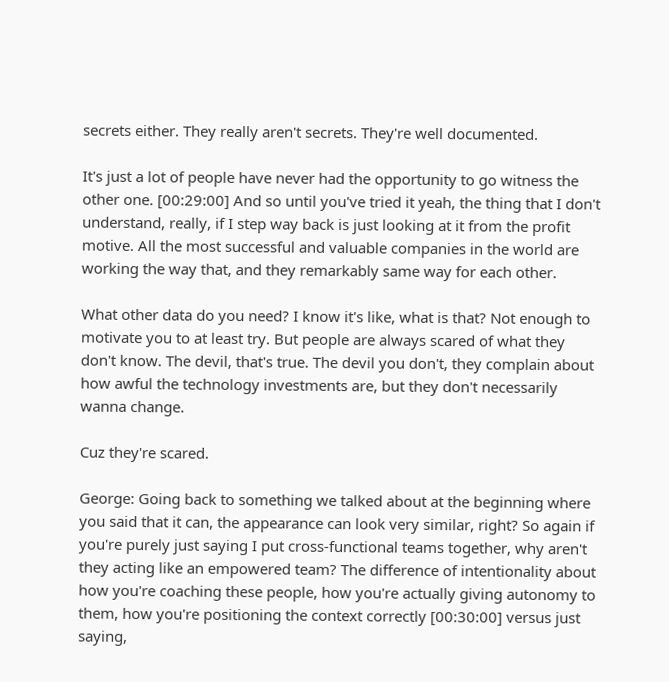secrets either. They really aren't secrets. They're well documented.

It's just a lot of people have never had the opportunity to go witness the other one. [00:29:00] And so until you've tried it yeah, the thing that I don't understand, really, if I step way back is just looking at it from the profit motive. All the most successful and valuable companies in the world are working the way that, and they remarkably same way for each other.

What other data do you need? I know it's like, what is that? Not enough to motivate you to at least try. But people are always scared of what they don't know. The devil, that's true. The devil you don't, they complain about how awful the technology investments are, but they don't necessarily wanna change.

Cuz they're scared.

George: Going back to something we talked about at the beginning where you said that it can, the appearance can look very similar, right? So again if you're purely just saying I put cross-functional teams together, why aren't they acting like an empowered team? The difference of intentionality about how you're coaching these people, how you're actually giving autonomy to them, how you're positioning the context correctly [00:30:00] versus just saying,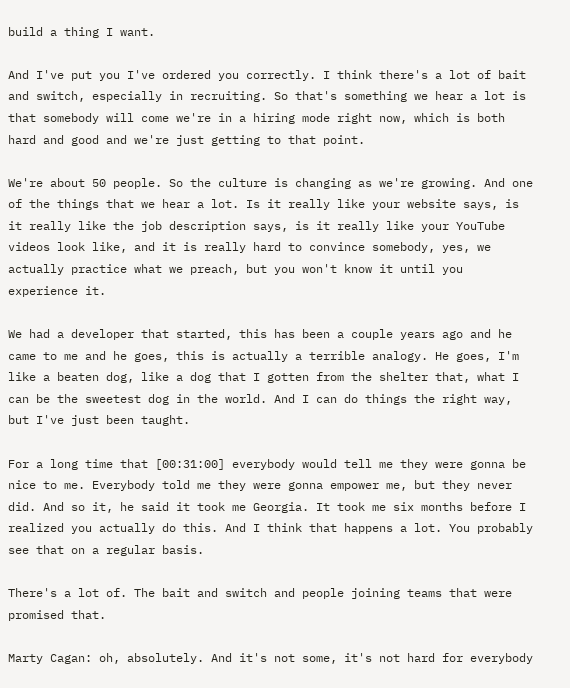build a thing I want.

And I've put you I've ordered you correctly. I think there's a lot of bait and switch, especially in recruiting. So that's something we hear a lot is that somebody will come we're in a hiring mode right now, which is both hard and good and we're just getting to that point.

We're about 50 people. So the culture is changing as we're growing. And one of the things that we hear a lot. Is it really like your website says, is it really like the job description says, is it really like your YouTube videos look like, and it is really hard to convince somebody, yes, we actually practice what we preach, but you won't know it until you experience it.

We had a developer that started, this has been a couple years ago and he came to me and he goes, this is actually a terrible analogy. He goes, I'm like a beaten dog, like a dog that I gotten from the shelter that, what I can be the sweetest dog in the world. And I can do things the right way, but I've just been taught.

For a long time that [00:31:00] everybody would tell me they were gonna be nice to me. Everybody told me they were gonna empower me, but they never did. And so it, he said it took me Georgia. It took me six months before I realized you actually do this. And I think that happens a lot. You probably see that on a regular basis.

There's a lot of. The bait and switch and people joining teams that were promised that.

Marty Cagan: oh, absolutely. And it's not some, it's not hard for everybody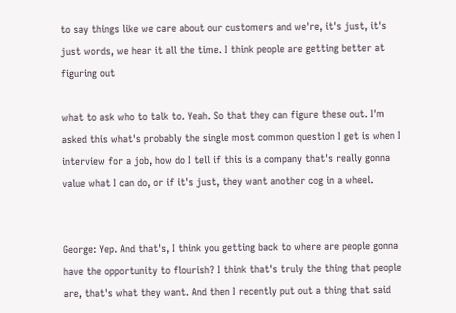to say things like we care about our customers and we're, it's just, it's just words, we hear it all the time. I think people are getting better at figuring out

what to ask who to talk to. Yeah. So that they can figure these out. I'm asked this what's probably the single most common question I get is when I interview for a job, how do I tell if this is a company that's really gonna value what I can do, or if it's just, they want another cog in a wheel.


George: Yep. And that's, I think you getting back to where are people gonna have the opportunity to flourish? I think that's truly the thing that people are, that's what they want. And then I recently put out a thing that said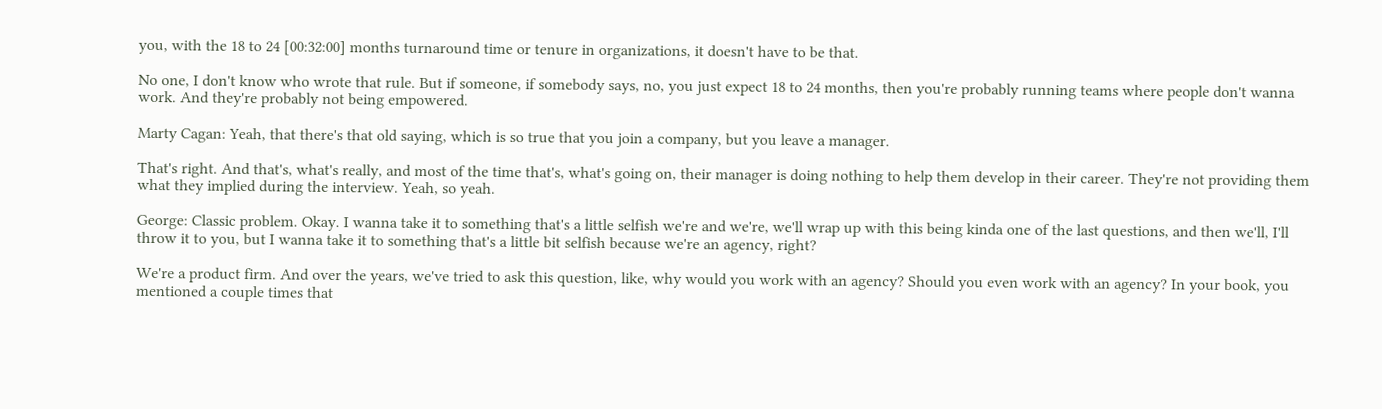you, with the 18 to 24 [00:32:00] months turnaround time or tenure in organizations, it doesn't have to be that.

No one, I don't know who wrote that rule. But if someone, if somebody says, no, you just expect 18 to 24 months, then you're probably running teams where people don't wanna work. And they're probably not being empowered.

Marty Cagan: Yeah, that there's that old saying, which is so true that you join a company, but you leave a manager.

That's right. And that's, what's really, and most of the time that's, what's going on, their manager is doing nothing to help them develop in their career. They're not providing them what they implied during the interview. Yeah, so yeah.

George: Classic problem. Okay. I wanna take it to something that's a little selfish we're and we're, we'll wrap up with this being kinda one of the last questions, and then we'll, I'll throw it to you, but I wanna take it to something that's a little bit selfish because we're an agency, right?

We're a product firm. And over the years, we've tried to ask this question, like, why would you work with an agency? Should you even work with an agency? In your book, you mentioned a couple times that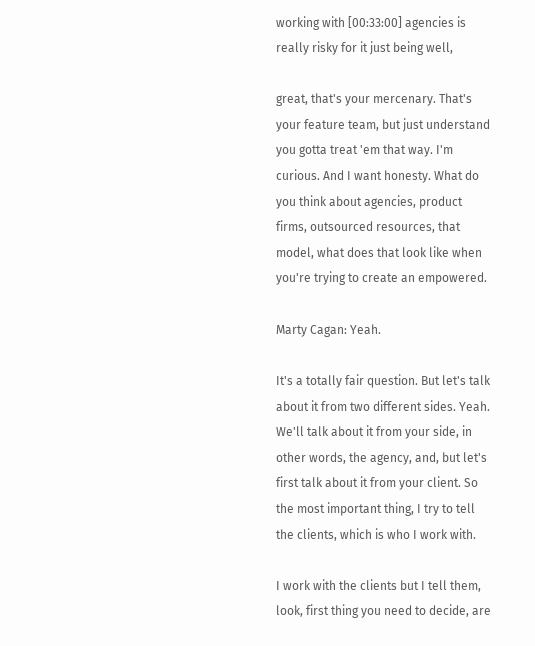working with [00:33:00] agencies is really risky for it just being well,

great, that's your mercenary. That's your feature team, but just understand you gotta treat 'em that way. I'm curious. And I want honesty. What do you think about agencies, product firms, outsourced resources, that model, what does that look like when you're trying to create an empowered.

Marty Cagan: Yeah.

It's a totally fair question. But let's talk about it from two different sides. Yeah. We'll talk about it from your side, in other words, the agency, and, but let's first talk about it from your client. So the most important thing, I try to tell the clients, which is who I work with.

I work with the clients but I tell them, look, first thing you need to decide, are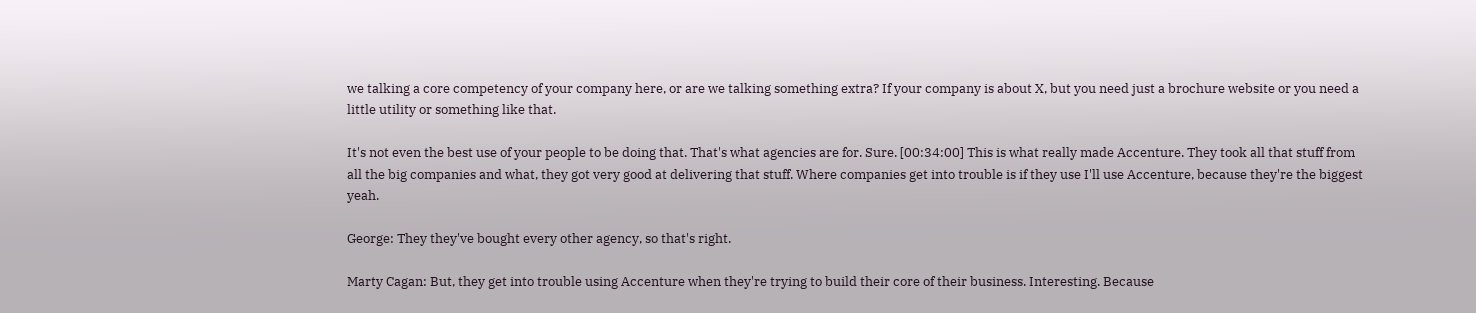we talking a core competency of your company here, or are we talking something extra? If your company is about X, but you need just a brochure website or you need a little utility or something like that.

It's not even the best use of your people to be doing that. That's what agencies are for. Sure. [00:34:00] This is what really made Accenture. They took all that stuff from all the big companies and what, they got very good at delivering that stuff. Where companies get into trouble is if they use I'll use Accenture, because they're the biggest yeah.

George: They they've bought every other agency, so that's right.

Marty Cagan: But, they get into trouble using Accenture when they're trying to build their core of their business. Interesting. Because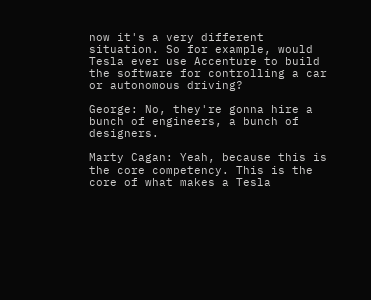now it's a very different situation. So for example, would Tesla ever use Accenture to build the software for controlling a car or autonomous driving?

George: No, they're gonna hire a bunch of engineers, a bunch of designers.

Marty Cagan: Yeah, because this is the core competency. This is the core of what makes a Tesla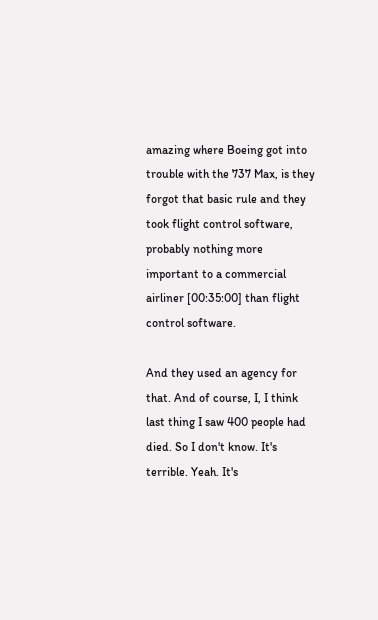amazing where Boeing got into trouble with the 737 Max, is they forgot that basic rule and they took flight control software, probably nothing more important to a commercial airliner [00:35:00] than flight control software.

And they used an agency for that. And of course, I, I think last thing I saw 400 people had died. So I don't know. It's terrible. Yeah. It's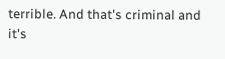terrible. And that's criminal and it's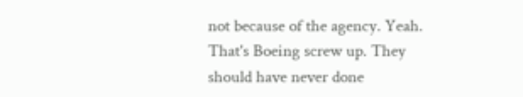not because of the agency. Yeah. That's Boeing screw up. They should have never done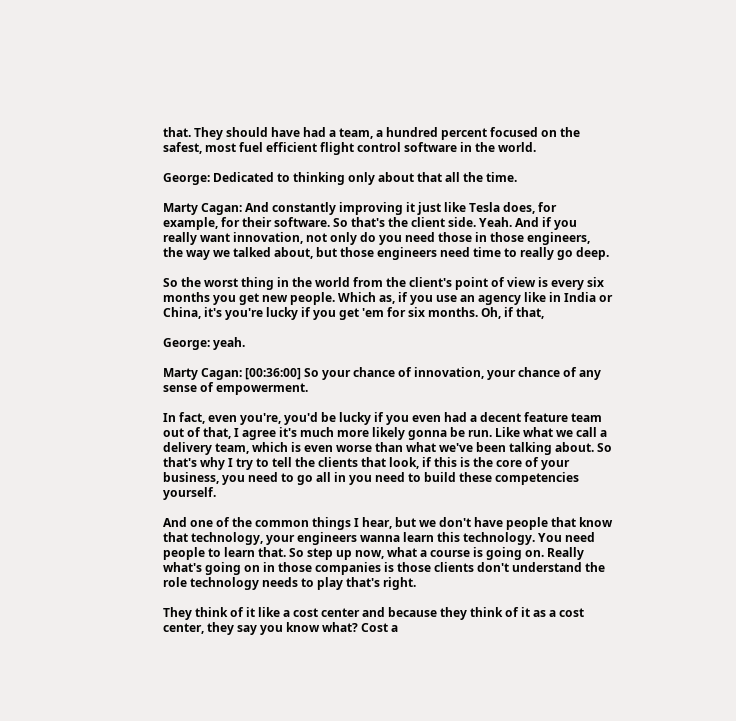that. They should have had a team, a hundred percent focused on the safest, most fuel efficient flight control software in the world.

George: Dedicated to thinking only about that all the time.

Marty Cagan: And constantly improving it just like Tesla does, for example, for their software. So that's the client side. Yeah. And if you really want innovation, not only do you need those in those engineers, the way we talked about, but those engineers need time to really go deep.

So the worst thing in the world from the client's point of view is every six months you get new people. Which as, if you use an agency like in India or China, it's you're lucky if you get 'em for six months. Oh, if that,

George: yeah.

Marty Cagan: [00:36:00] So your chance of innovation, your chance of any sense of empowerment.

In fact, even you're, you'd be lucky if you even had a decent feature team out of that, I agree it's much more likely gonna be run. Like what we call a delivery team, which is even worse than what we've been talking about. So that's why I try to tell the clients that look, if this is the core of your business, you need to go all in you need to build these competencies yourself.

And one of the common things I hear, but we don't have people that know that technology, your engineers wanna learn this technology. You need people to learn that. So step up now, what a course is going on. Really what's going on in those companies is those clients don't understand the role technology needs to play that's right.

They think of it like a cost center and because they think of it as a cost center, they say you know what? Cost a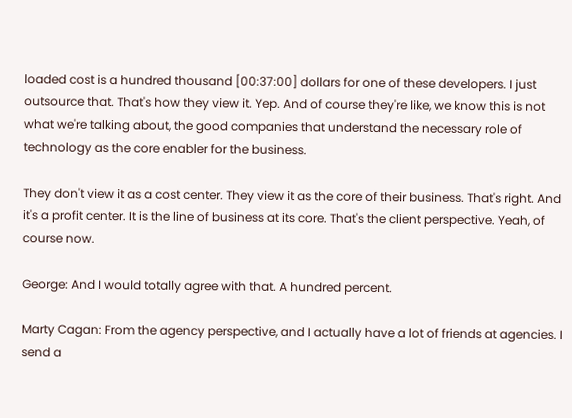loaded cost is a hundred thousand [00:37:00] dollars for one of these developers. I just outsource that. That's how they view it. Yep. And of course they're like, we know this is not what we're talking about, the good companies that understand the necessary role of technology as the core enabler for the business.

They don't view it as a cost center. They view it as the core of their business. That's right. And it's a profit center. It is the line of business at its core. That's the client perspective. Yeah, of course now.

George: And I would totally agree with that. A hundred percent.

Marty Cagan: From the agency perspective, and I actually have a lot of friends at agencies. I send a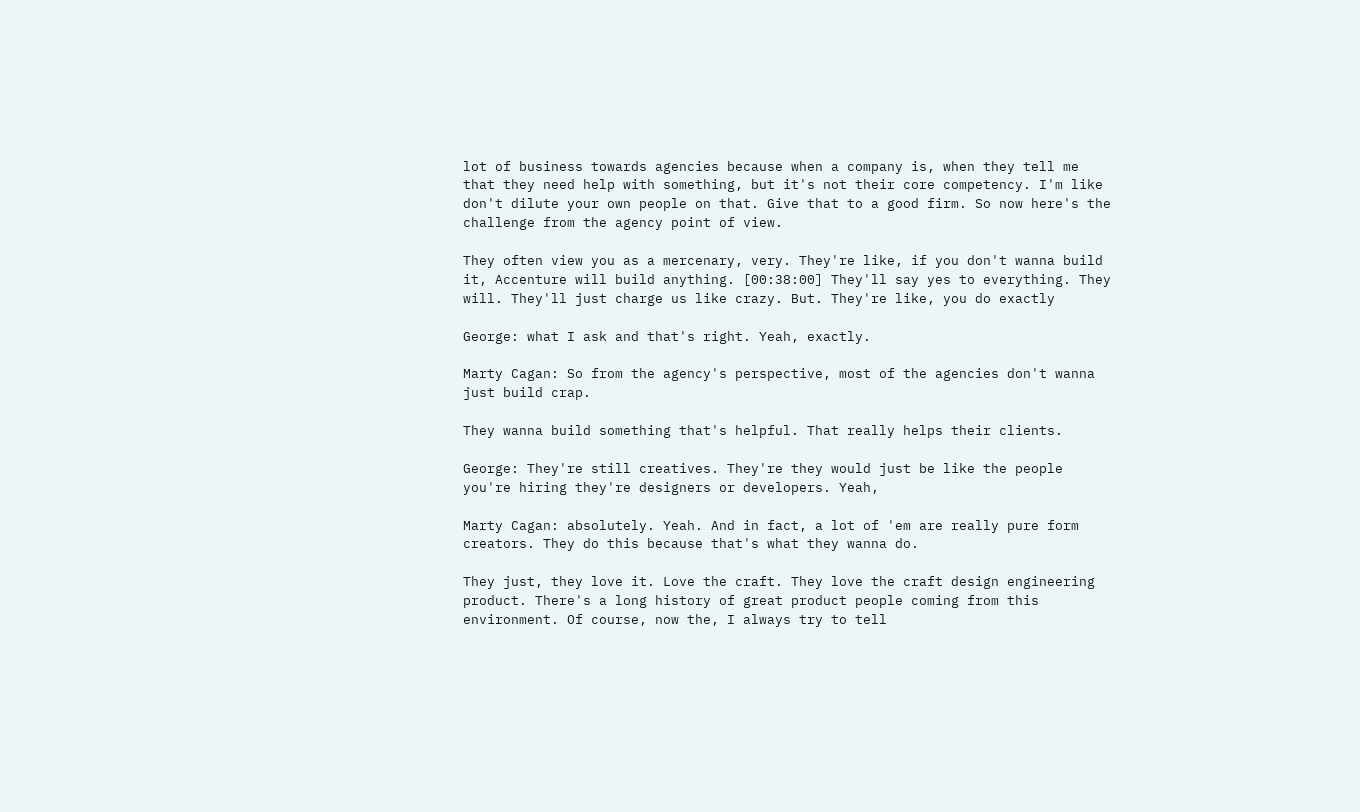lot of business towards agencies because when a company is, when they tell me that they need help with something, but it's not their core competency. I'm like don't dilute your own people on that. Give that to a good firm. So now here's the challenge from the agency point of view.

They often view you as a mercenary, very. They're like, if you don't wanna build it, Accenture will build anything. [00:38:00] They'll say yes to everything. They will. They'll just charge us like crazy. But. They're like, you do exactly

George: what I ask and that's right. Yeah, exactly.

Marty Cagan: So from the agency's perspective, most of the agencies don't wanna just build crap.

They wanna build something that's helpful. That really helps their clients.

George: They're still creatives. They're they would just be like the people you're hiring they're designers or developers. Yeah,

Marty Cagan: absolutely. Yeah. And in fact, a lot of 'em are really pure form creators. They do this because that's what they wanna do.

They just, they love it. Love the craft. They love the craft design engineering product. There's a long history of great product people coming from this environment. Of course, now the, I always try to tell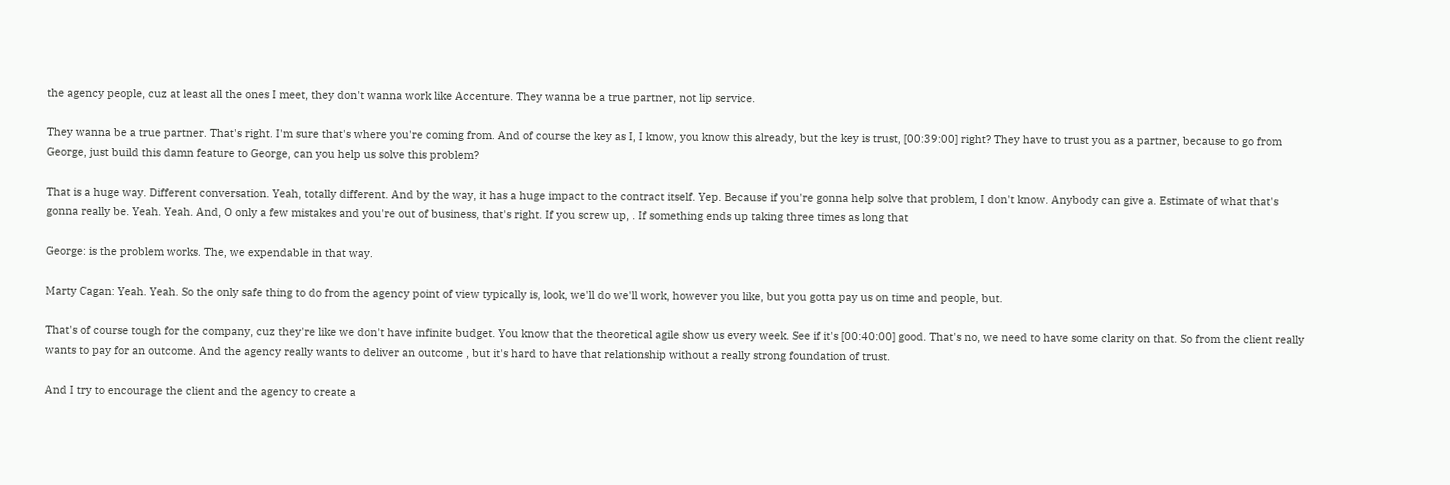the agency people, cuz at least all the ones I meet, they don't wanna work like Accenture. They wanna be a true partner, not lip service.

They wanna be a true partner. That's right. I'm sure that's where you're coming from. And of course the key as I, I know, you know this already, but the key is trust, [00:39:00] right? They have to trust you as a partner, because to go from George, just build this damn feature to George, can you help us solve this problem?

That is a huge way. Different conversation. Yeah, totally different. And by the way, it has a huge impact to the contract itself. Yep. Because if you're gonna help solve that problem, I don't know. Anybody can give a. Estimate of what that's gonna really be. Yeah. Yeah. And, O only a few mistakes and you're out of business, that's right. If you screw up, . If something ends up taking three times as long that

George: is the problem works. The, we expendable in that way.

Marty Cagan: Yeah. Yeah. So the only safe thing to do from the agency point of view typically is, look, we'll do we'll work, however you like, but you gotta pay us on time and people, but.

That's of course tough for the company, cuz they're like we don't have infinite budget. You know that the theoretical agile show us every week. See if it's [00:40:00] good. That's no, we need to have some clarity on that. So from the client really wants to pay for an outcome. And the agency really wants to deliver an outcome , but it's hard to have that relationship without a really strong foundation of trust.

And I try to encourage the client and the agency to create a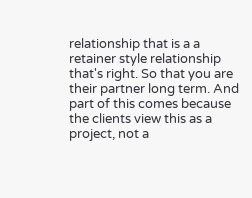relationship that is a a retainer style relationship that's right. So that you are their partner long term. And part of this comes because the clients view this as a project, not a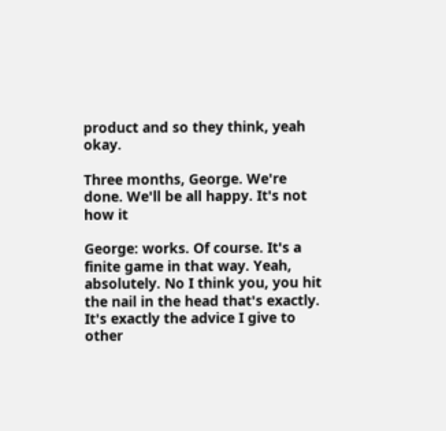product and so they think, yeah okay.

Three months, George. We're done. We'll be all happy. It's not how it

George: works. Of course. It's a finite game in that way. Yeah, absolutely. No I think you, you hit the nail in the head that's exactly. It's exactly the advice I give to other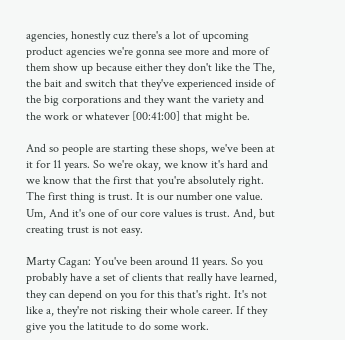agencies, honestly cuz there's a lot of upcoming product agencies we're gonna see more and more of them show up because either they don't like the The, the bait and switch that they've experienced inside of the big corporations and they want the variety and the work or whatever [00:41:00] that might be.

And so people are starting these shops, we've been at it for 11 years. So we're okay, we know it's hard and we know that the first that you're absolutely right. The first thing is trust. It is our number one value. Um, And it's one of our core values is trust. And, but creating trust is not easy.

Marty Cagan: You've been around 11 years. So you probably have a set of clients that really have learned, they can depend on you for this that's right. It's not like a, they're not risking their whole career. If they give you the latitude to do some work.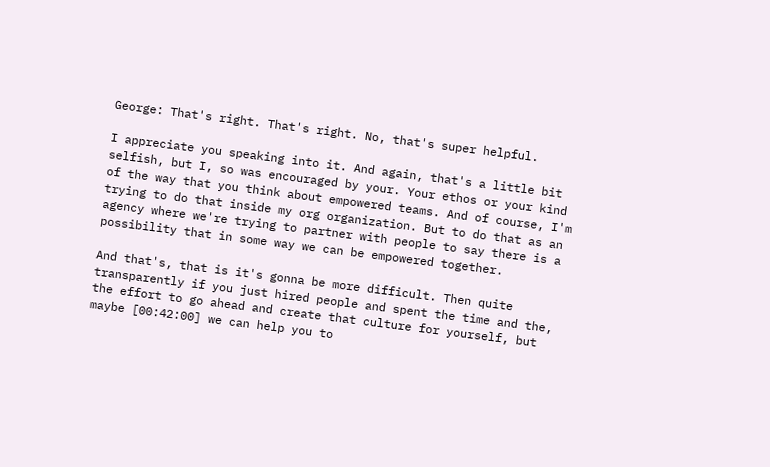George: That's right. That's right. No, that's super helpful.

I appreciate you speaking into it. And again, that's a little bit selfish, but I, so was encouraged by your. Your ethos or your kind of the way that you think about empowered teams. And of course, I'm trying to do that inside my org organization. But to do that as an agency where we're trying to partner with people to say there is a possibility that in some way we can be empowered together.

And that's, that is it's gonna be more difficult. Then quite transparently if you just hired people and spent the time and the, the effort to go ahead and create that culture for yourself, but maybe [00:42:00] we can help you to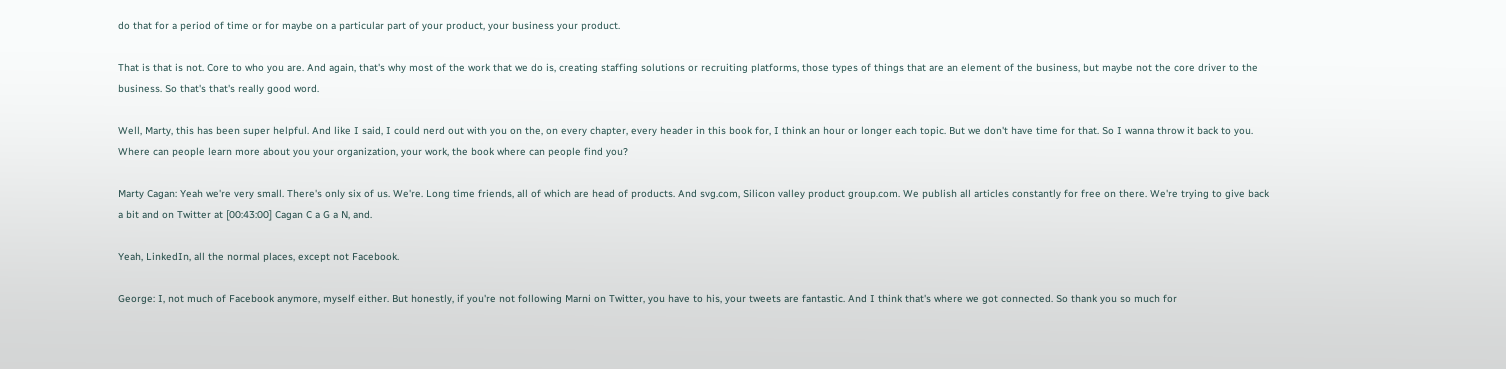do that for a period of time or for maybe on a particular part of your product, your business your product.

That is that is not. Core to who you are. And again, that's why most of the work that we do is, creating staffing solutions or recruiting platforms, those types of things that are an element of the business, but maybe not the core driver to the business. So that's that's really good word.

Well, Marty, this has been super helpful. And like I said, I could nerd out with you on the, on every chapter, every header in this book for, I think an hour or longer each topic. But we don't have time for that. So I wanna throw it back to you. Where can people learn more about you your organization, your work, the book where can people find you?

Marty Cagan: Yeah we're very small. There's only six of us. We're. Long time friends, all of which are head of products. And svg.com, Silicon valley product group.com. We publish all articles constantly for free on there. We're trying to give back a bit and on Twitter at [00:43:00] Cagan C a G a N, and.

Yeah, LinkedIn, all the normal places, except not Facebook.

George: I, not much of Facebook anymore, myself either. But honestly, if you're not following Marni on Twitter, you have to his, your tweets are fantastic. And I think that's where we got connected. So thank you so much for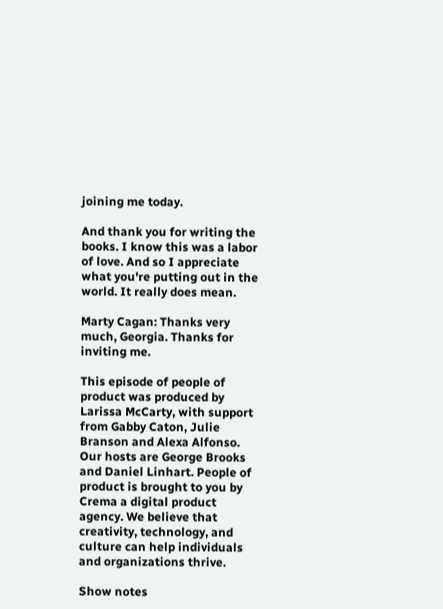joining me today.

And thank you for writing the books. I know this was a labor of love. And so I appreciate what you're putting out in the world. It really does mean.

Marty Cagan: Thanks very much, Georgia. Thanks for inviting me.

This episode of people of product was produced by Larissa McCarty, with support from Gabby Caton, Julie Branson and Alexa Alfonso. Our hosts are George Brooks and Daniel Linhart. People of product is brought to you by Crema a digital product agency. We believe that creativity, technology, and culture can help individuals and organizations thrive.

Show notes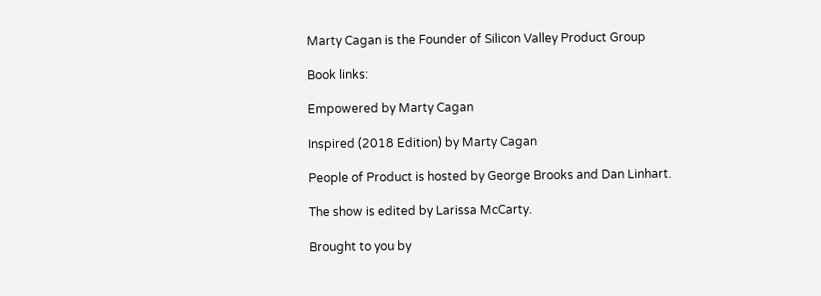Marty Cagan is the Founder of Silicon Valley Product Group

Book links:

Empowered by Marty Cagan

Inspired (2018 Edition) by Marty Cagan

People of Product is hosted by George Brooks and Dan Linhart.

The show is edited by Larissa McCarty.

Brought to you by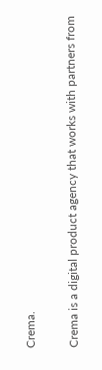Crema.

Crema is a digital product agency that works with partners from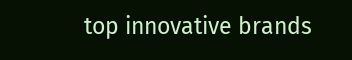top innovative brands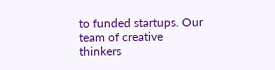to funded startups. Our team of creative thinkers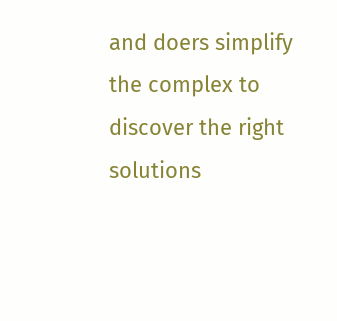and doers simplify the complex to discover the right solutions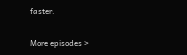faster.


More episodes >